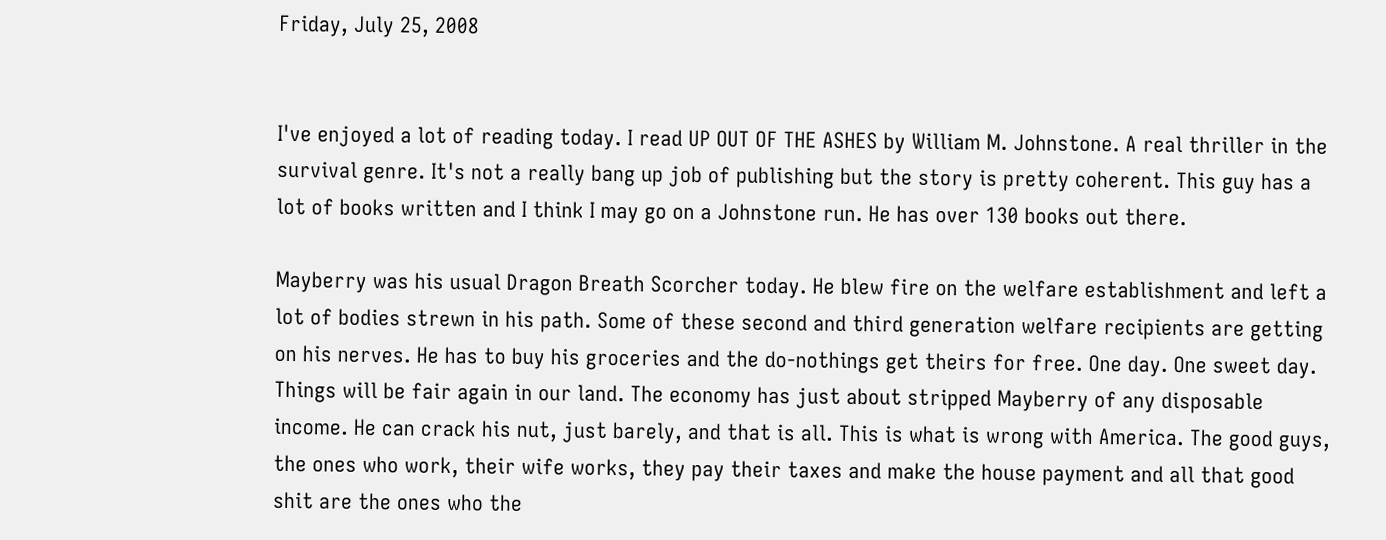Friday, July 25, 2008


I've enjoyed a lot of reading today. I read UP OUT OF THE ASHES by William M. Johnstone. A real thriller in the survival genre. It's not a really bang up job of publishing but the story is pretty coherent. This guy has a lot of books written and I think I may go on a Johnstone run. He has over 130 books out there.

Mayberry was his usual Dragon Breath Scorcher today. He blew fire on the welfare establishment and left a lot of bodies strewn in his path. Some of these second and third generation welfare recipients are getting on his nerves. He has to buy his groceries and the do-nothings get theirs for free. One day. One sweet day. Things will be fair again in our land. The economy has just about stripped Mayberry of any disposable income. He can crack his nut, just barely, and that is all. This is what is wrong with America. The good guys, the ones who work, their wife works, they pay their taxes and make the house payment and all that good shit are the ones who the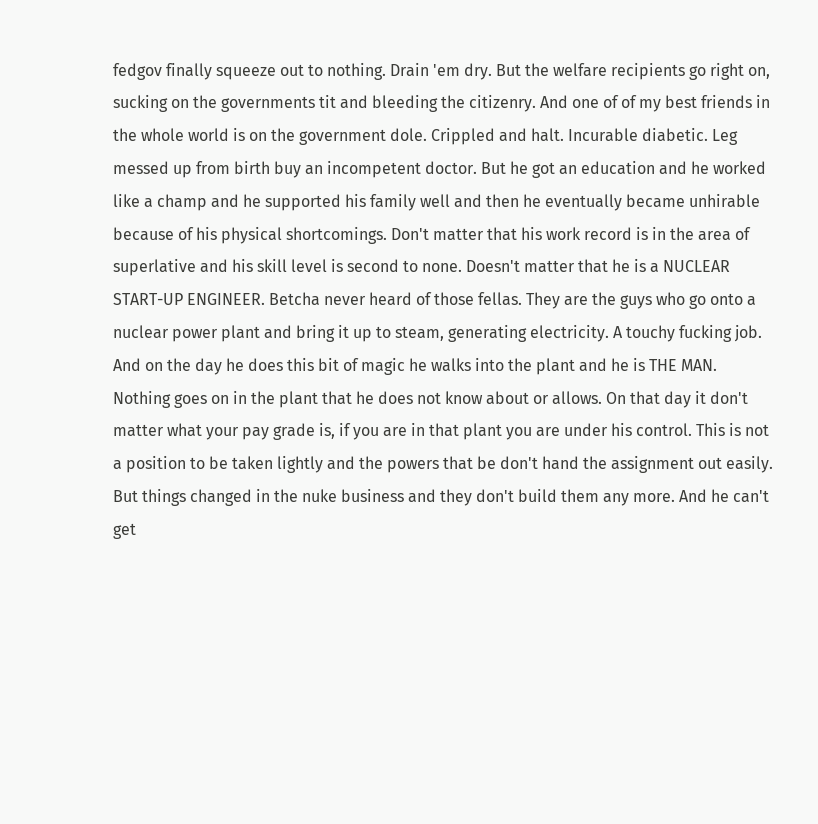fedgov finally squeeze out to nothing. Drain 'em dry. But the welfare recipients go right on, sucking on the governments tit and bleeding the citizenry. And one of of my best friends in the whole world is on the government dole. Crippled and halt. Incurable diabetic. Leg messed up from birth buy an incompetent doctor. But he got an education and he worked like a champ and he supported his family well and then he eventually became unhirable because of his physical shortcomings. Don't matter that his work record is in the area of superlative and his skill level is second to none. Doesn't matter that he is a NUCLEAR START-UP ENGINEER. Betcha never heard of those fellas. They are the guys who go onto a nuclear power plant and bring it up to steam, generating electricity. A touchy fucking job. And on the day he does this bit of magic he walks into the plant and he is THE MAN. Nothing goes on in the plant that he does not know about or allows. On that day it don't matter what your pay grade is, if you are in that plant you are under his control. This is not a position to be taken lightly and the powers that be don't hand the assignment out easily. But things changed in the nuke business and they don't build them any more. And he can't get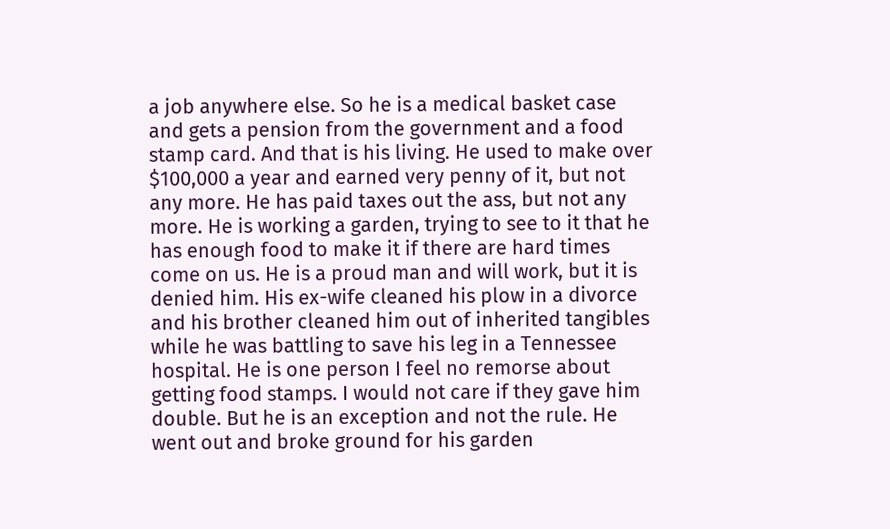a job anywhere else. So he is a medical basket case and gets a pension from the government and a food stamp card. And that is his living. He used to make over $100,000 a year and earned very penny of it, but not any more. He has paid taxes out the ass, but not any more. He is working a garden, trying to see to it that he has enough food to make it if there are hard times come on us. He is a proud man and will work, but it is denied him. His ex-wife cleaned his plow in a divorce and his brother cleaned him out of inherited tangibles while he was battling to save his leg in a Tennessee hospital. He is one person I feel no remorse about getting food stamps. I would not care if they gave him double. But he is an exception and not the rule. He went out and broke ground for his garden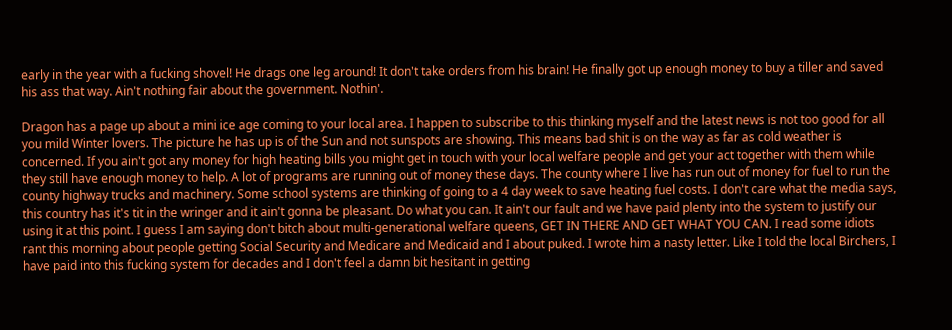early in the year with a fucking shovel! He drags one leg around! It don't take orders from his brain! He finally got up enough money to buy a tiller and saved his ass that way. Ain't nothing fair about the government. Nothin'.

Dragon has a page up about a mini ice age coming to your local area. I happen to subscribe to this thinking myself and the latest news is not too good for all you mild Winter lovers. The picture he has up is of the Sun and not sunspots are showing. This means bad shit is on the way as far as cold weather is concerned. If you ain't got any money for high heating bills you might get in touch with your local welfare people and get your act together with them while they still have enough money to help. A lot of programs are running out of money these days. The county where I live has run out of money for fuel to run the county highway trucks and machinery. Some school systems are thinking of going to a 4 day week to save heating fuel costs. I don't care what the media says, this country has it's tit in the wringer and it ain't gonna be pleasant. Do what you can. It ain't our fault and we have paid plenty into the system to justify our using it at this point. I guess I am saying don't bitch about multi-generational welfare queens, GET IN THERE AND GET WHAT YOU CAN. I read some idiots rant this morning about people getting Social Security and Medicare and Medicaid and I about puked. I wrote him a nasty letter. Like I told the local Birchers, I have paid into this fucking system for decades and I don't feel a damn bit hesitant in getting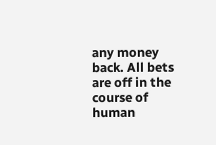any money back. All bets are off in the course of human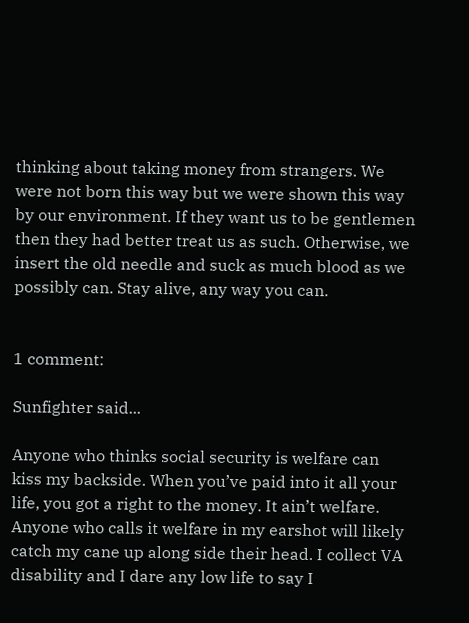thinking about taking money from strangers. We were not born this way but we were shown this way by our environment. If they want us to be gentlemen then they had better treat us as such. Otherwise, we insert the old needle and suck as much blood as we possibly can. Stay alive, any way you can.


1 comment:

Sunfighter said...

Anyone who thinks social security is welfare can kiss my backside. When you’ve paid into it all your life, you got a right to the money. It ain’t welfare. Anyone who calls it welfare in my earshot will likely catch my cane up along side their head. I collect VA disability and I dare any low life to say I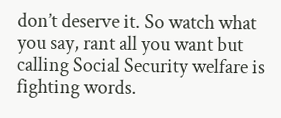don’t deserve it. So watch what you say, rant all you want but calling Social Security welfare is fighting words.